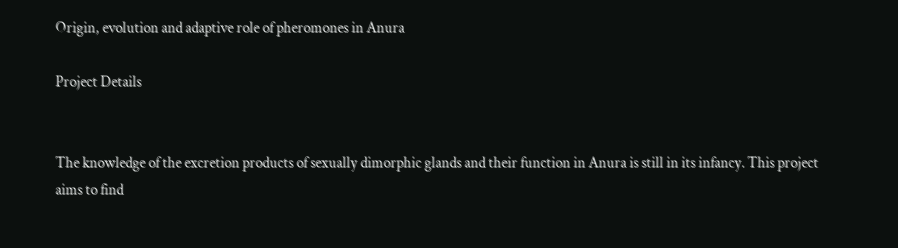Origin, evolution and adaptive role of pheromones in Anura

Project Details


The knowledge of the excretion products of sexually dimorphic glands and their function in Anura is still in its infancy. This project aims to find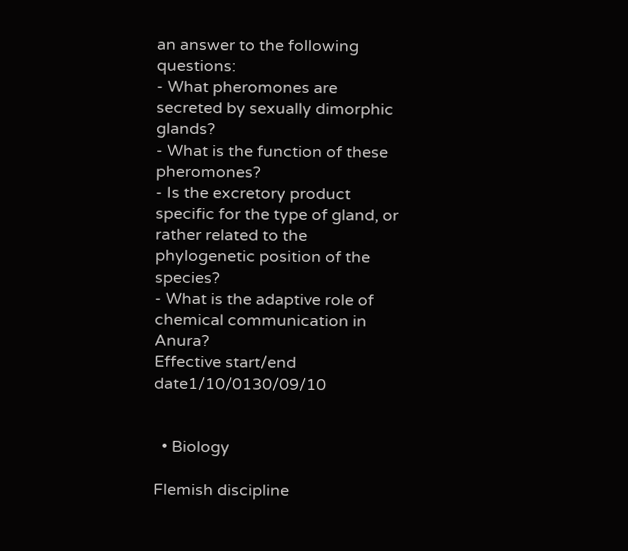an answer to the following questions:
- What pheromones are secreted by sexually dimorphic glands?
- What is the function of these pheromones?
- Is the excretory product specific for the type of gland, or rather related to the phylogenetic position of the species?
- What is the adaptive role of chemical communication in Anura?
Effective start/end date1/10/0130/09/10


  • Biology

Flemish discipline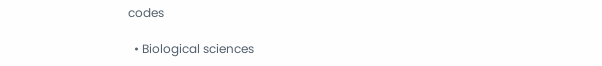codes

  • Biological sciences